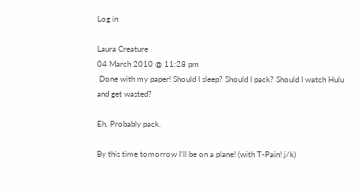Log in

Laura Creature
04 March 2010 @ 11:28 pm
 Done with my paper! Should I sleep? Should I pack? Should I watch Hulu and get wasted?

Eh. Probably pack.

By this time tomorrow I'll be on a plane! (with T-Pain! j/k)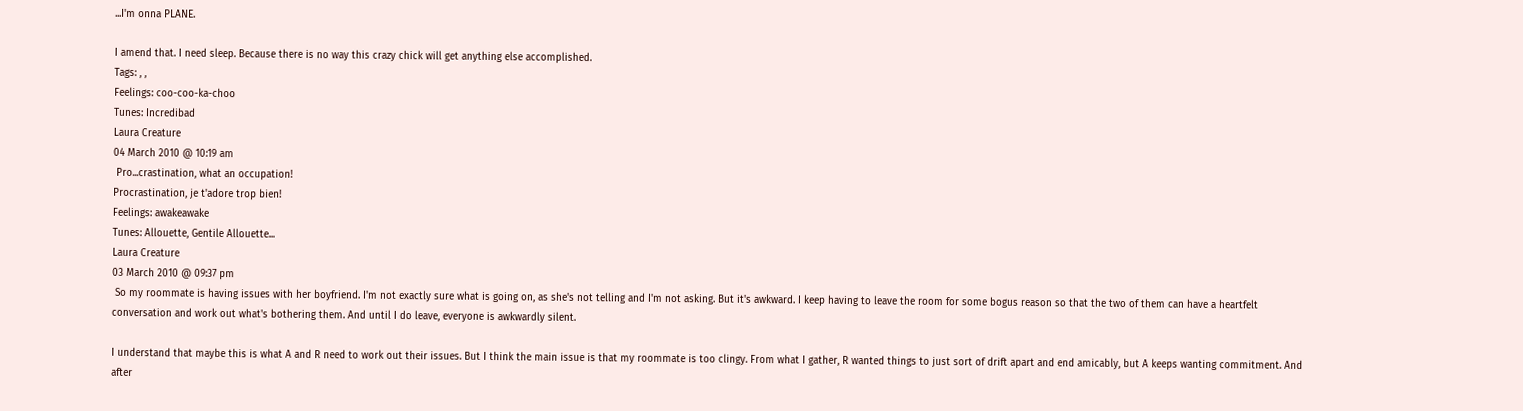...I'm onna PLANE.

I amend that. I need sleep. Because there is no way this crazy chick will get anything else accomplished.
Tags: , ,
Feelings: coo-coo-ka-choo
Tunes: Incredibad
Laura Creature
04 March 2010 @ 10:19 am
 Pro...crastination, what an occupation!
Procrastination, je t'adore trop bien!
Feelings: awakeawake
Tunes: Allouette, Gentile Allouette...
Laura Creature
03 March 2010 @ 09:37 pm
 So my roommate is having issues with her boyfriend. I'm not exactly sure what is going on, as she's not telling and I'm not asking. But it's awkward. I keep having to leave the room for some bogus reason so that the two of them can have a heartfelt conversation and work out what's bothering them. And until I do leave, everyone is awkwardly silent.

I understand that maybe this is what A and R need to work out their issues. But I think the main issue is that my roommate is too clingy. From what I gather, R wanted things to just sort of drift apart and end amicably, but A keeps wanting commitment. And after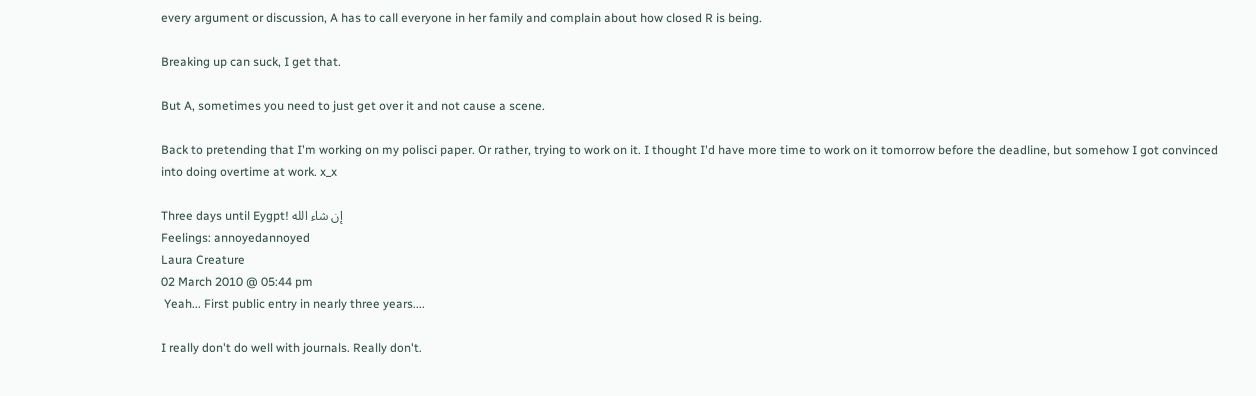every argument or discussion, A has to call everyone in her family and complain about how closed R is being.

Breaking up can suck, I get that.

But A, sometimes you need to just get over it and not cause a scene.

Back to pretending that I'm working on my polisci paper. Or rather, trying to work on it. I thought I'd have more time to work on it tomorrow before the deadline, but somehow I got convinced into doing overtime at work. x_x

Three days until Eygpt! إن شاء الله
Feelings: annoyedannoyed
Laura Creature
02 March 2010 @ 05:44 pm
 Yeah... First public entry in nearly three years....

I really don't do well with journals. Really don't.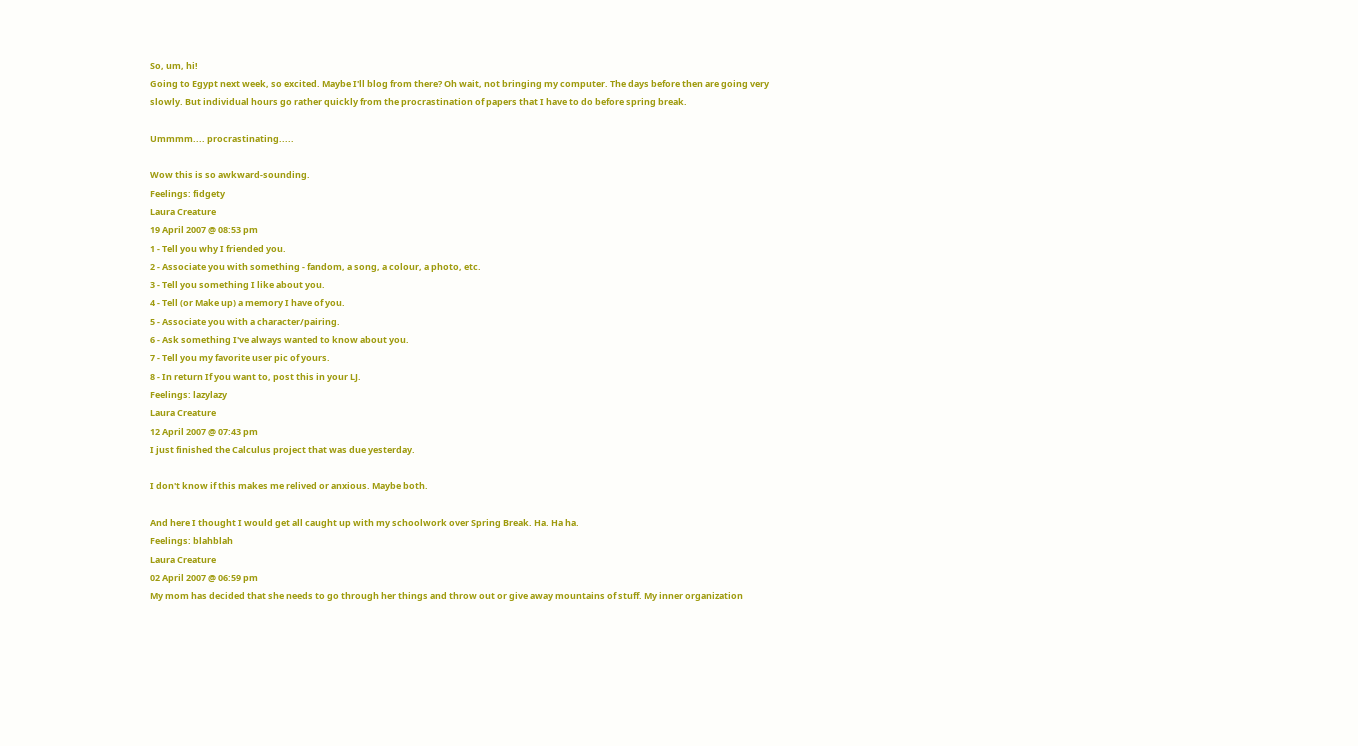So, um, hi!
Going to Egypt next week, so excited. Maybe I'll blog from there? Oh wait, not bringing my computer. The days before then are going very slowly. But individual hours go rather quickly from the procrastination of papers that I have to do before spring break.

Ummmm.... procrastinating.....

Wow this is so awkward-sounding.
Feelings: fidgety
Laura Creature
19 April 2007 @ 08:53 pm
1 - Tell you why I friended you.
2 - Associate you with something - fandom, a song, a colour, a photo, etc.
3 - Tell you something I like about you.
4 - Tell (or Make up) a memory I have of you.
5 - Associate you with a character/pairing.
6 - Ask something I've always wanted to know about you.
7 - Tell you my favorite user pic of yours.
8 - In return If you want to, post this in your LJ.
Feelings: lazylazy
Laura Creature
12 April 2007 @ 07:43 pm
I just finished the Calculus project that was due yesterday.

I don't know if this makes me relived or anxious. Maybe both.

And here I thought I would get all caught up with my schoolwork over Spring Break. Ha. Ha ha.
Feelings: blahblah
Laura Creature
02 April 2007 @ 06:59 pm
My mom has decided that she needs to go through her things and throw out or give away mountains of stuff. My inner organization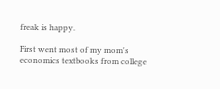freak is happy.

First went most of my mom's economics textbooks from college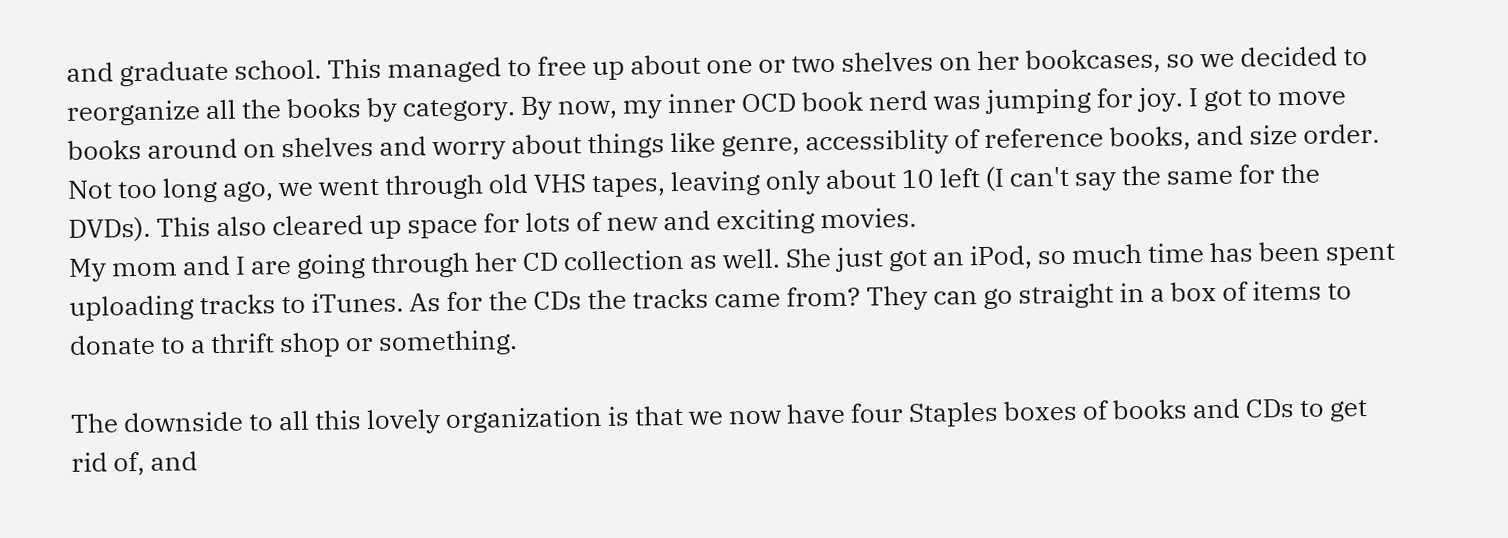and graduate school. This managed to free up about one or two shelves on her bookcases, so we decided to reorganize all the books by category. By now, my inner OCD book nerd was jumping for joy. I got to move books around on shelves and worry about things like genre, accessiblity of reference books, and size order.
Not too long ago, we went through old VHS tapes, leaving only about 10 left (I can't say the same for the DVDs). This also cleared up space for lots of new and exciting movies.
My mom and I are going through her CD collection as well. She just got an iPod, so much time has been spent uploading tracks to iTunes. As for the CDs the tracks came from? They can go straight in a box of items to donate to a thrift shop or something.

The downside to all this lovely organization is that we now have four Staples boxes of books and CDs to get rid of, and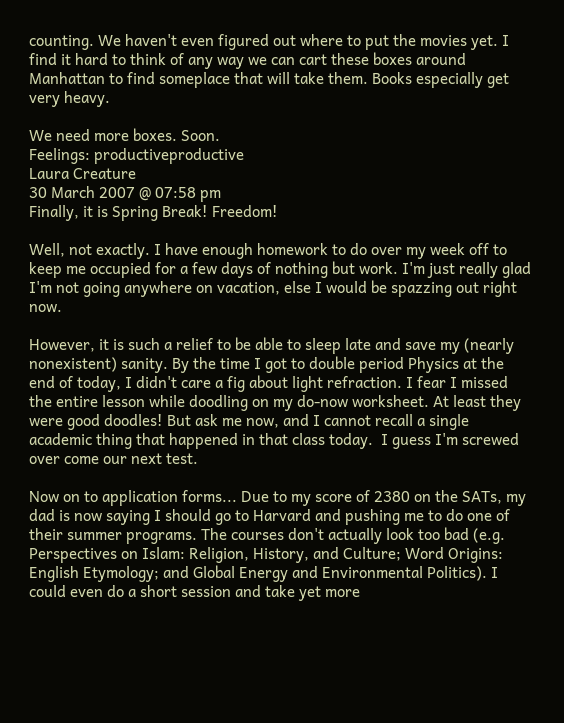counting. We haven't even figured out where to put the movies yet. I find it hard to think of any way we can cart these boxes around Manhattan to find someplace that will take them. Books especially get very heavy.

We need more boxes. Soon.
Feelings: productiveproductive
Laura Creature
30 March 2007 @ 07:58 pm
Finally, it is Spring Break! Freedom!

Well, not exactly. I have enough homework to do over my week off to keep me occupied for a few days of nothing but work. I'm just really glad I'm not going anywhere on vacation, else I would be spazzing out right now.

However, it is such a relief to be able to sleep late and save my (nearly nonexistent) sanity. By the time I got to double period Physics at the end of today, I didn't care a fig about light refraction. I fear I missed the entire lesson while doodling on my do-now worksheet. At least they were good doodles! But ask me now, and I cannot recall a single academic thing that happened in that class today.  I guess I'm screwed over come our next test.

Now on to application forms... Due to my score of 2380 on the SATs, my dad is now saying I should go to Harvard and pushing me to do one of their summer programs. The courses don't actually look too bad (e.g. Perspectives on Islam: Religion, History, and Culture; Word Origins: English Etymology; and Global Energy and Environmental Politics). I could even do a short session and take yet more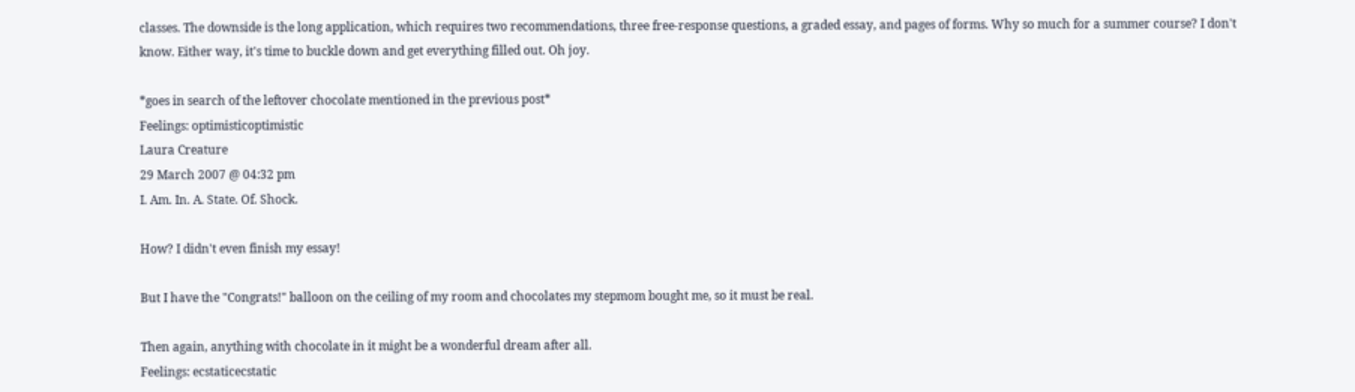classes. The downside is the long application, which requires two recommendations, three free-response questions, a graded essay, and pages of forms. Why so much for a summer course? I don't know. Either way, it's time to buckle down and get everything filled out. Oh joy.

*goes in search of the leftover chocolate mentioned in the previous post*
Feelings: optimisticoptimistic
Laura Creature
29 March 2007 @ 04:32 pm
I. Am. In. A. State. Of. Shock.

How? I didn't even finish my essay!

But I have the "Congrats!" balloon on the ceiling of my room and chocolates my stepmom bought me, so it must be real.

Then again, anything with chocolate in it might be a wonderful dream after all.
Feelings: ecstaticecstatic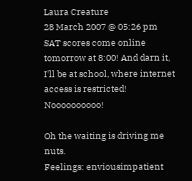Laura Creature
28 March 2007 @ 05:26 pm
SAT scores come online tomorrow at 8:00! And darn it, I'll be at school, where internet access is restricted! Noooooooooo!

Oh the waiting is driving me nuts.
Feelings: enviousimpatient